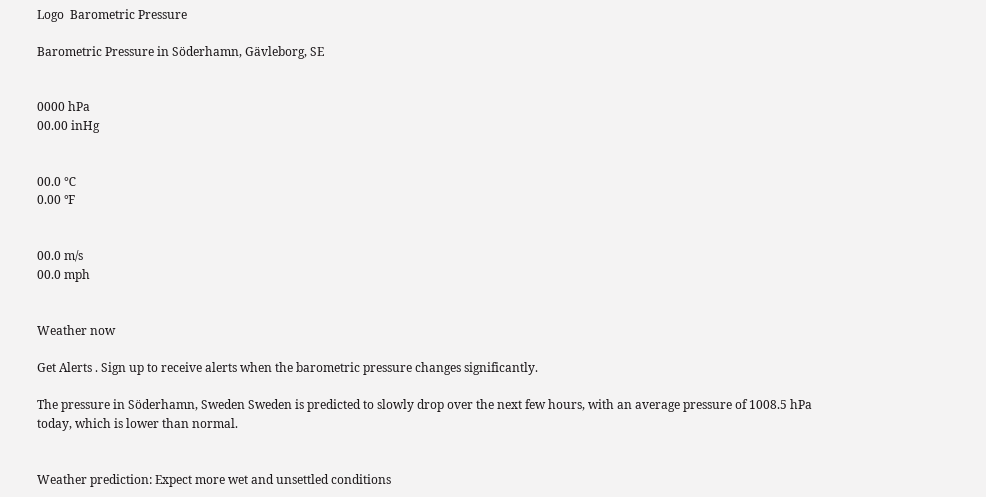Logo  Barometric Pressure

Barometric Pressure in Söderhamn, Gävleborg, SE


0000 hPa
00.00 inHg


00.0 ℃
0.00 ℉


00.0 m/s
00.0 mph


Weather now

Get Alerts . Sign up to receive alerts when the barometric pressure changes significantly.

The pressure in Söderhamn, Sweden Sweden is predicted to slowly drop over the next few hours, with an average pressure of 1008.5 hPa today, which is lower than normal.


Weather prediction: Expect more wet and unsettled conditions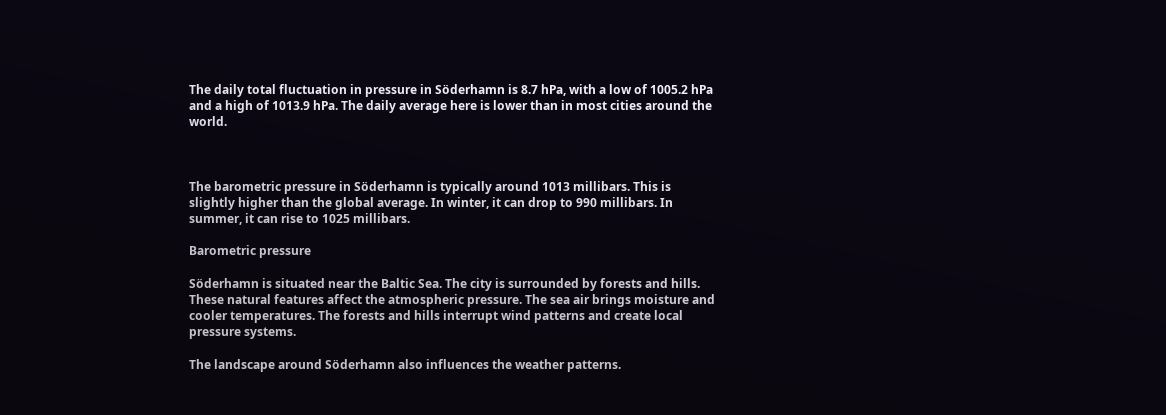The daily total fluctuation in pressure in Söderhamn is 8.7 hPa, with a low of 1005.2 hPa and a high of 1013.9 hPa. The daily average here is lower than in most cities around the world.



The barometric pressure in Söderhamn is typically around 1013 millibars. This is slightly higher than the global average. In winter, it can drop to 990 millibars. In summer, it can rise to 1025 millibars.

Barometric pressure

Söderhamn is situated near the Baltic Sea. The city is surrounded by forests and hills. These natural features affect the atmospheric pressure. The sea air brings moisture and cooler temperatures. The forests and hills interrupt wind patterns and create local pressure systems.

The landscape around Söderhamn also influences the weather patterns.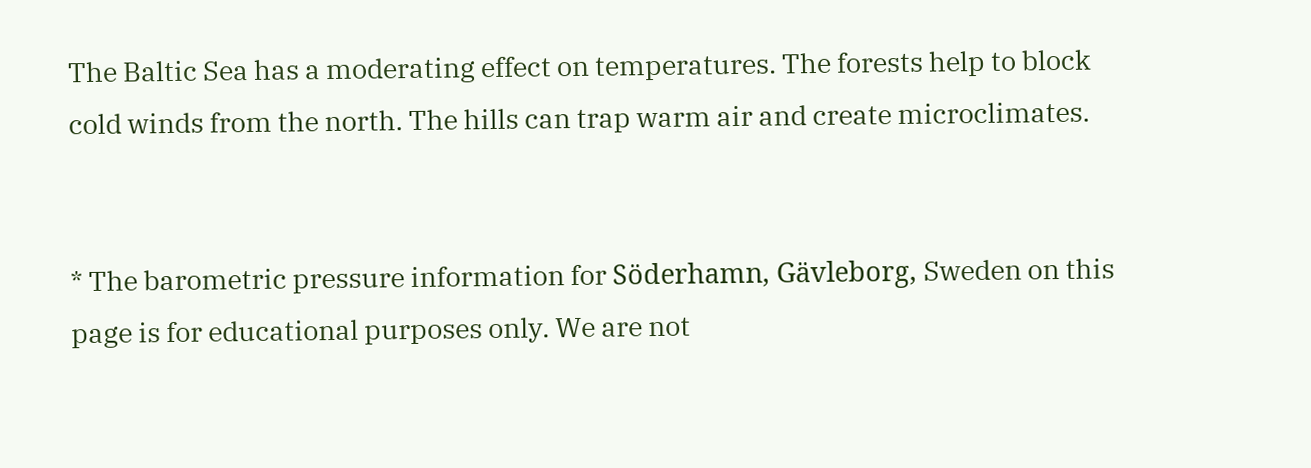The Baltic Sea has a moderating effect on temperatures. The forests help to block cold winds from the north. The hills can trap warm air and create microclimates.


* The barometric pressure information for Söderhamn, Gävleborg, Sweden on this page is for educational purposes only. We are not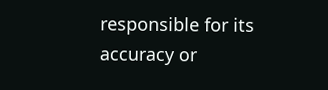responsible for its accuracy or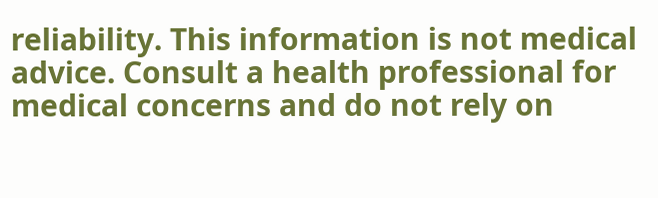reliability. This information is not medical advice. Consult a health professional for medical concerns and do not rely on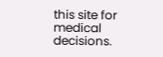this site for medical decisions.